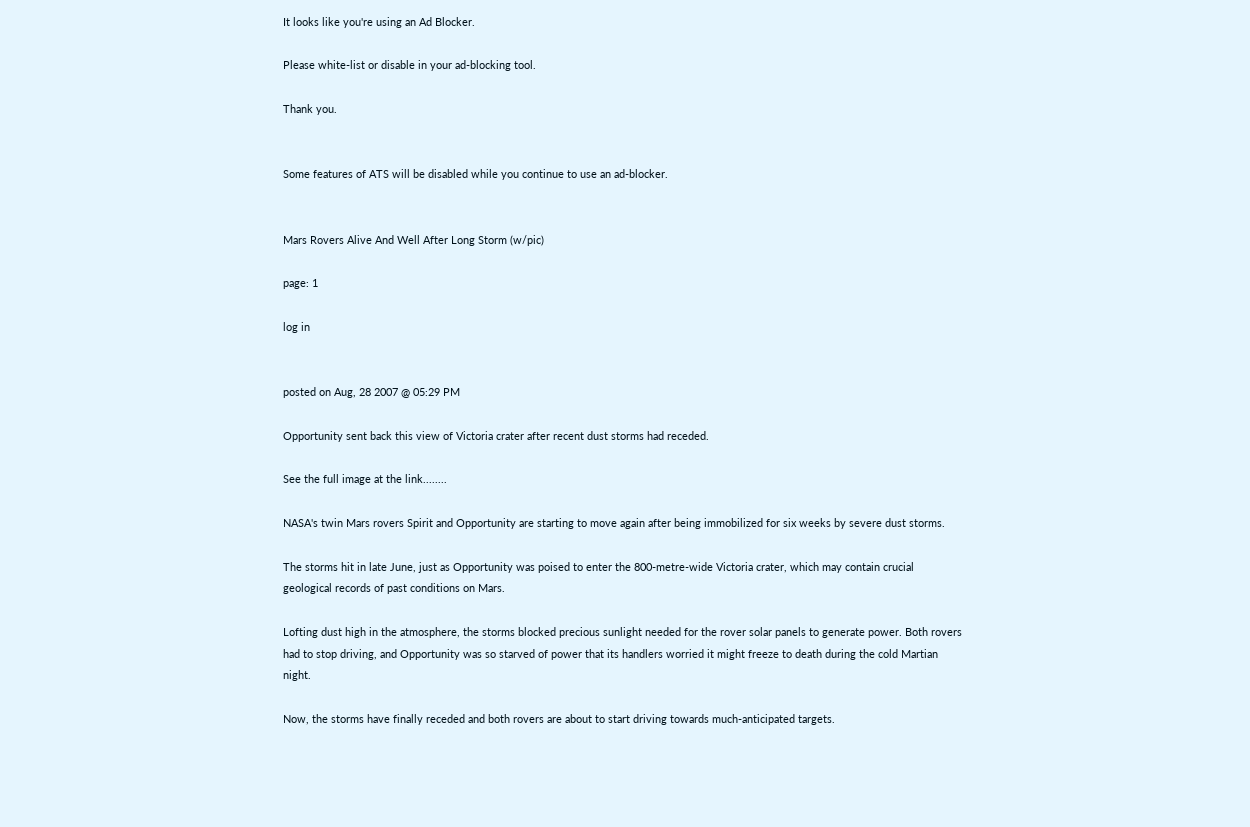It looks like you're using an Ad Blocker.

Please white-list or disable in your ad-blocking tool.

Thank you.


Some features of ATS will be disabled while you continue to use an ad-blocker.


Mars Rovers Alive And Well After Long Storm (w/pic)

page: 1

log in


posted on Aug, 28 2007 @ 05:29 PM

Opportunity sent back this view of Victoria crater after recent dust storms had receded.

See the full image at the link........

NASA's twin Mars rovers Spirit and Opportunity are starting to move again after being immobilized for six weeks by severe dust storms.

The storms hit in late June, just as Opportunity was poised to enter the 800-metre-wide Victoria crater, which may contain crucial geological records of past conditions on Mars.

Lofting dust high in the atmosphere, the storms blocked precious sunlight needed for the rover solar panels to generate power. Both rovers had to stop driving, and Opportunity was so starved of power that its handlers worried it might freeze to death during the cold Martian night.

Now, the storms have finally receded and both rovers are about to start driving towards much-anticipated targets.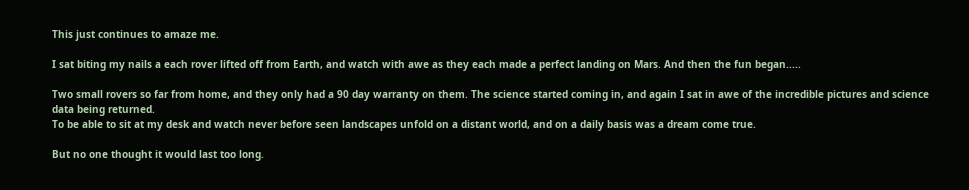This just continues to amaze me.

I sat biting my nails a each rover lifted off from Earth, and watch with awe as they each made a perfect landing on Mars. And then the fun began.....

Two small rovers so far from home, and they only had a 90 day warranty on them. The science started coming in, and again I sat in awe of the incredible pictures and science data being returned.
To be able to sit at my desk and watch never before seen landscapes unfold on a distant world, and on a daily basis was a dream come true.

But no one thought it would last too long.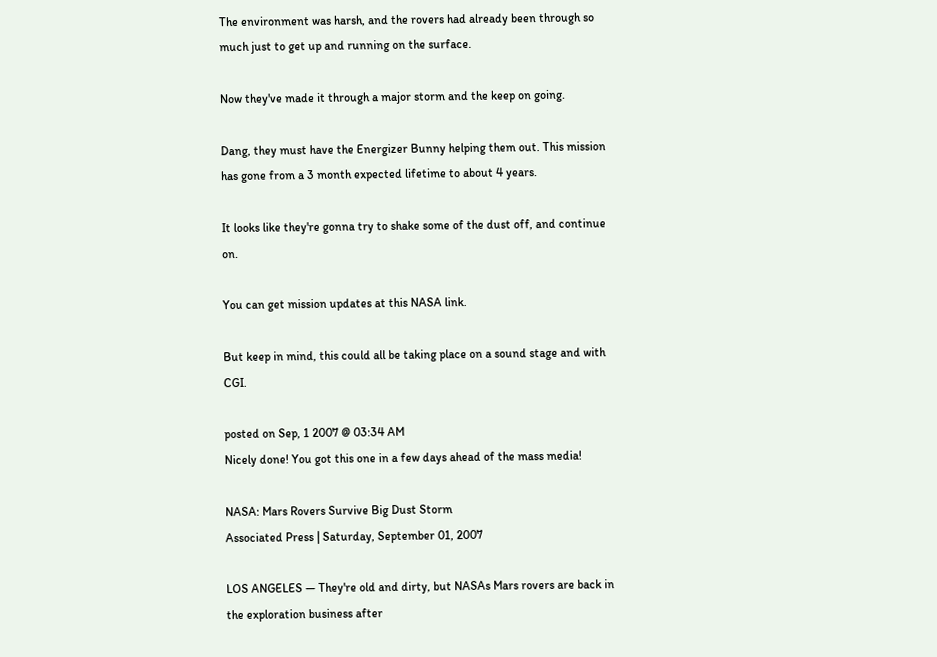The environment was harsh, and the rovers had already been through so much just to get up and running on the surface.

Now they've made it through a major storm and the keep on going.

Dang, they must have the Energizer Bunny helping them out. This mission has gone from a 3 month expected lifetime to about 4 years.

It looks like they're gonna try to shake some of the dust off, and continue on.

You can get mission updates at this NASA link.

But keep in mind, this could all be taking place on a sound stage and with CGI.

posted on Sep, 1 2007 @ 03:34 AM
Nicely done! You got this one in a few days ahead of the mass media!

NASA: Mars Rovers Survive Big Dust Storm
Associated Press | Saturday, September 01, 2007

LOS ANGELES — They're old and dirty, but NASAs Mars rovers are back in the exploration business after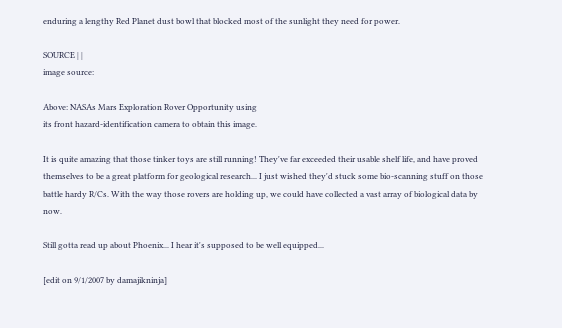enduring a lengthy Red Planet dust bowl that blocked most of the sunlight they need for power.

SOURCE | |
image source:

Above: NASAs Mars Exploration Rover Opportunity using
its front hazard-identification camera to obtain this image.

It is quite amazing that those tinker toys are still running! They've far exceeded their usable shelf life, and have proved themselves to be a great platform for geological research... I just wished they'd stuck some bio-scanning stuff on those battle hardy R/Cs. With the way those rovers are holding up, we could have collected a vast array of biological data by now.

Still gotta read up about Phoenix... I hear it's supposed to be well equipped...

[edit on 9/1/2007 by damajikninja]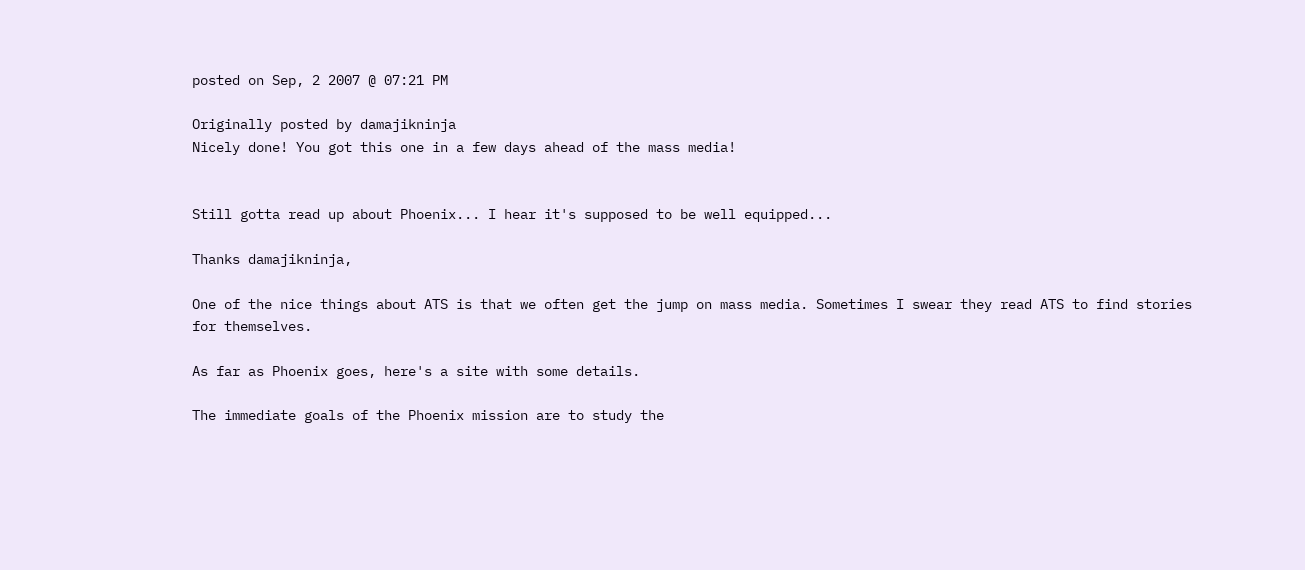posted on Sep, 2 2007 @ 07:21 PM

Originally posted by damajikninja
Nicely done! You got this one in a few days ahead of the mass media!


Still gotta read up about Phoenix... I hear it's supposed to be well equipped...

Thanks damajikninja,

One of the nice things about ATS is that we often get the jump on mass media. Sometimes I swear they read ATS to find stories for themselves.

As far as Phoenix goes, here's a site with some details.

The immediate goals of the Phoenix mission are to study the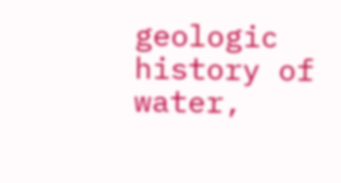geologic history of water,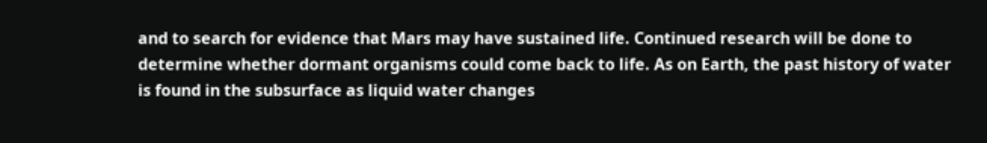and to search for evidence that Mars may have sustained life. Continued research will be done to determine whether dormant organisms could come back to life. As on Earth, the past history of water is found in the subsurface as liquid water changes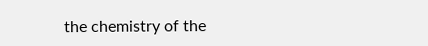the chemistry of the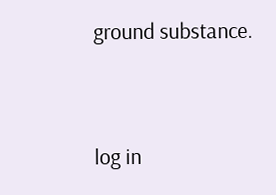ground substance.


log in